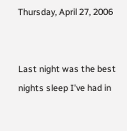Thursday, April 27, 2006


Last night was the best nights sleep I've had in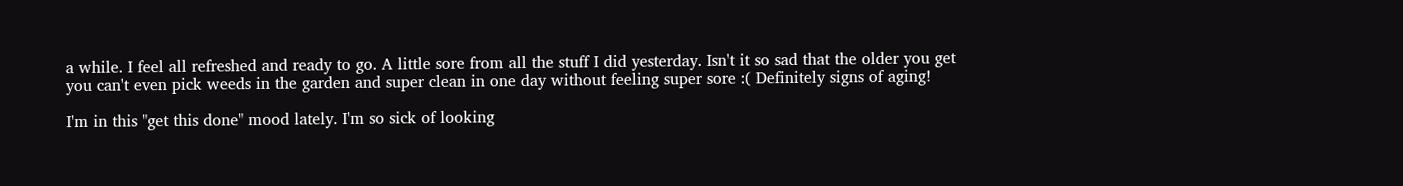a while. I feel all refreshed and ready to go. A little sore from all the stuff I did yesterday. Isn't it so sad that the older you get you can't even pick weeds in the garden and super clean in one day without feeling super sore :( Definitely signs of aging!

I'm in this "get this done" mood lately. I'm so sick of looking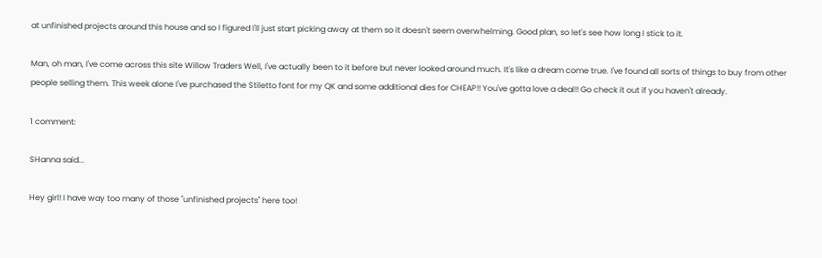at unfinished projects around this house and so I figured I'll just start picking away at them so it doesn't seem overwhelming. Good plan, so let's see how long I stick to it.

Man, oh man, I've come across this site Willow Traders Well, I've actually been to it before but never looked around much. It's like a dream come true. I've found all sorts of things to buy from other people selling them. This week alone I've purchased the Stiletto font for my QK and some additional dies for CHEAP!! You've gotta love a deal!! Go check it out if you haven't already.

1 comment:

SHanna said...

Hey girl! I have way too many of those "unfinished projects" here too!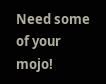Need some of your mojo!